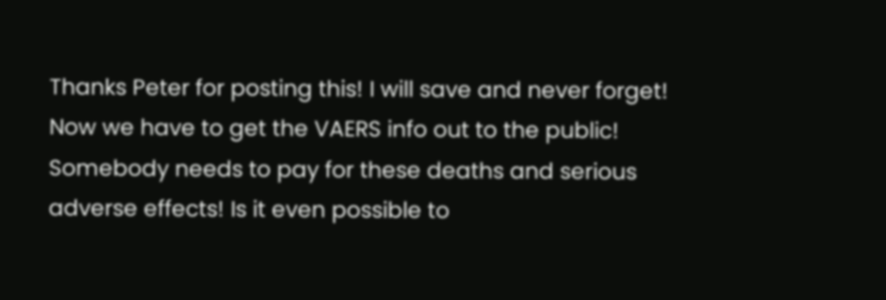Thanks Peter for posting this! I will save and never forget! Now we have to get the VAERS info out to the public! Somebody needs to pay for these deaths and serious adverse effects! Is it even possible to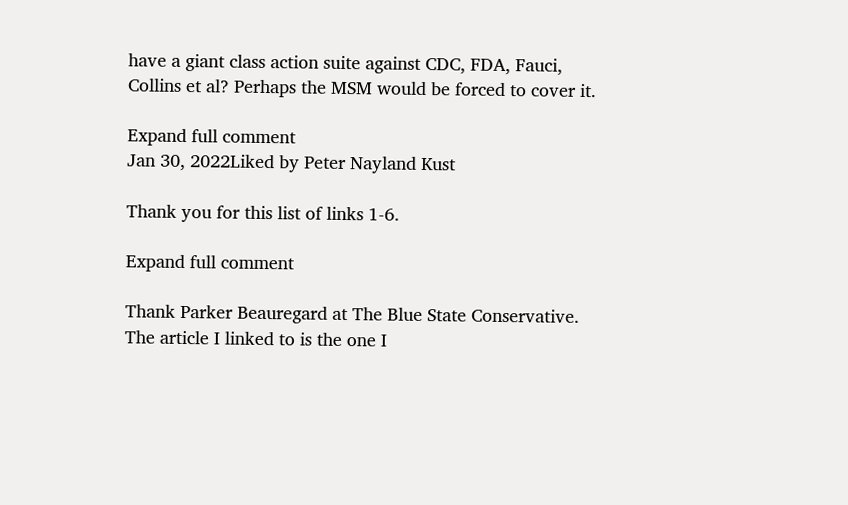have a giant class action suite against CDC, FDA, Fauci, Collins et al? Perhaps the MSM would be forced to cover it.

Expand full comment
Jan 30, 2022Liked by Peter Nayland Kust

Thank you for this list of links 1-6.

Expand full comment

Thank Parker Beauregard at The Blue State Conservative. The article I linked to is the one I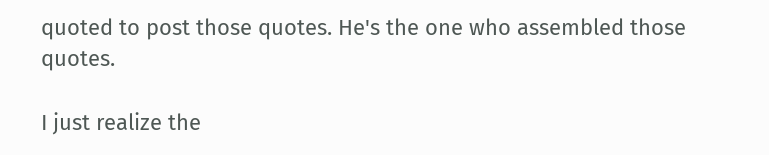quoted to post those quotes. He's the one who assembled those quotes.

I just realize the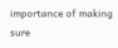importance of making sure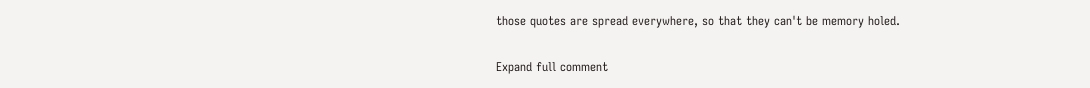those quotes are spread everywhere, so that they can't be memory holed.

Expand full comment